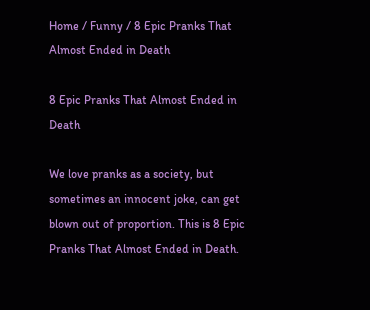Home / Funny / 8 Epic Pranks That Almost Ended in Death

8 Epic Pranks That Almost Ended in Death

We love pranks as a society, but sometimes an innocent joke, can get blown out of proportion. This is 8 Epic Pranks That Almost Ended in Death.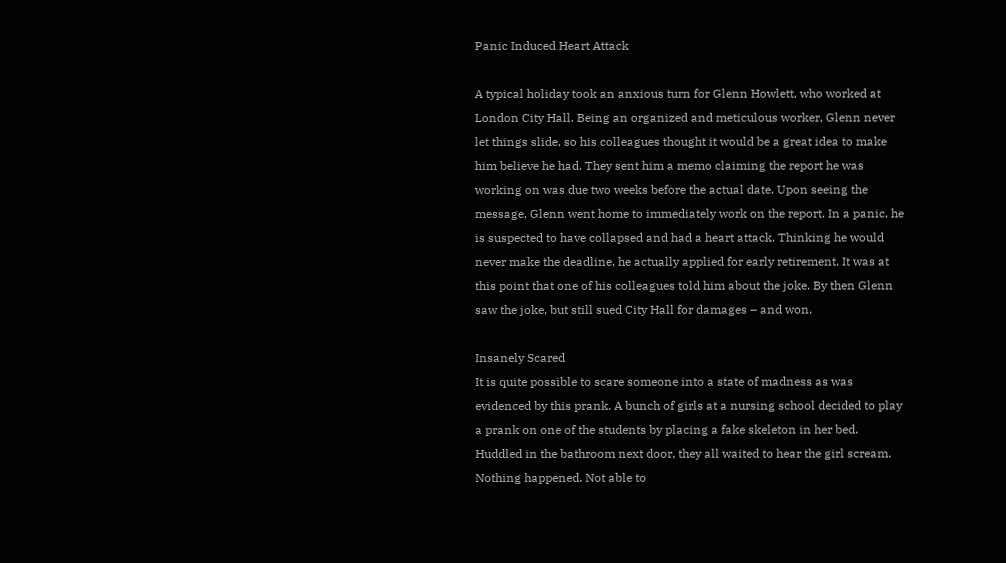Panic Induced Heart Attack

A typical holiday took an anxious turn for Glenn Howlett, who worked at London City Hall. Being an organized and meticulous worker, Glenn never let things slide, so his colleagues thought it would be a great idea to make him believe he had. They sent him a memo claiming the report he was working on was due two weeks before the actual date. Upon seeing the message, Glenn went home to immediately work on the report. In a panic, he is suspected to have collapsed and had a heart attack. Thinking he would never make the deadline, he actually applied for early retirement. It was at this point that one of his colleagues told him about the joke. By then Glenn saw the joke, but still sued City Hall for damages – and won.

Insanely Scared
It is quite possible to scare someone into a state of madness as was evidenced by this prank. A bunch of girls at a nursing school decided to play a prank on one of the students by placing a fake skeleton in her bed. Huddled in the bathroom next door, they all waited to hear the girl scream. Nothing happened. Not able to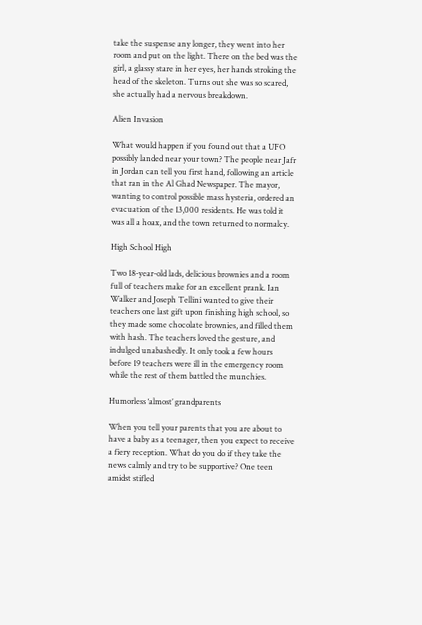take the suspense any longer, they went into her room and put on the light. There on the bed was the girl, a glassy stare in her eyes, her hands stroking the head of the skeleton. Turns out she was so scared, she actually had a nervous breakdown.

Alien Invasion

What would happen if you found out that a UFO possibly landed near your town? The people near Jafr in Jordan can tell you first hand, following an article that ran in the Al Ghad Newspaper. The mayor, wanting to control possible mass hysteria, ordered an evacuation of the 13,000 residents. He was told it was all a hoax, and the town returned to normalcy.

High School High

Two 18-year-old lads, delicious brownies and a room full of teachers make for an excellent prank. Ian Walker and Joseph Tellini wanted to give their teachers one last gift upon finishing high school, so they made some chocolate brownies, and filled them with hash. The teachers loved the gesture, and indulged unabashedly. It only took a few hours before 19 teachers were ill in the emergency room while the rest of them battled the munchies.

Humorless ‘almost’ grandparents

When you tell your parents that you are about to have a baby as a teenager, then you expect to receive a fiery reception. What do you do if they take the news calmly and try to be supportive? One teen amidst stifled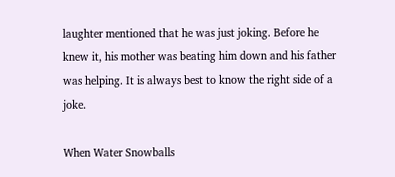laughter mentioned that he was just joking. Before he knew it, his mother was beating him down and his father was helping. It is always best to know the right side of a joke.

When Water Snowballs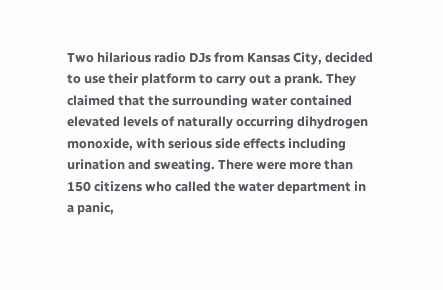Two hilarious radio DJs from Kansas City, decided to use their platform to carry out a prank. They claimed that the surrounding water contained elevated levels of naturally occurring dihydrogen monoxide, with serious side effects including urination and sweating. There were more than 150 citizens who called the water department in a panic,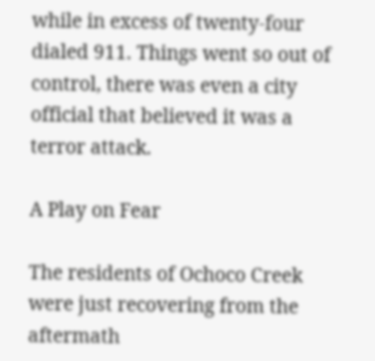while in excess of twenty-four dialed 911. Things went so out of control, there was even a city official that believed it was a terror attack.

A Play on Fear

The residents of Ochoco Creek were just recovering from the aftermath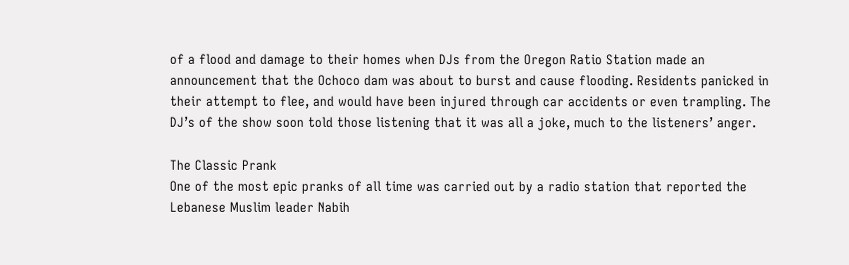of a flood and damage to their homes when DJs from the Oregon Ratio Station made an announcement that the Ochoco dam was about to burst and cause flooding. Residents panicked in their attempt to flee, and would have been injured through car accidents or even trampling. The DJ’s of the show soon told those listening that it was all a joke, much to the listeners’ anger.

The Classic Prank
One of the most epic pranks of all time was carried out by a radio station that reported the Lebanese Muslim leader Nabih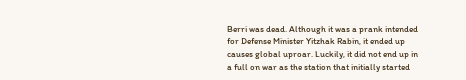Berri was dead. Although it was a prank intended for Defense Minister Yitzhak Rabin, it ended up causes global uproar. Luckily, it did not end up in a full on war as the station that initially started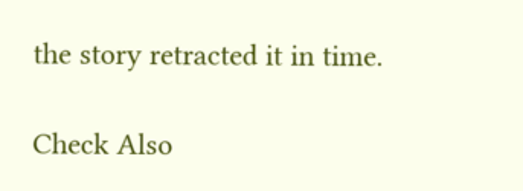the story retracted it in time.

Check Also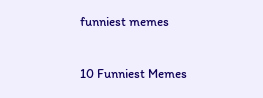funniest memes

10 Funniest Memes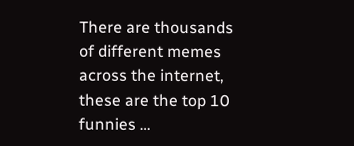There are thousands of different memes across the internet, these are the top 10 funnies …